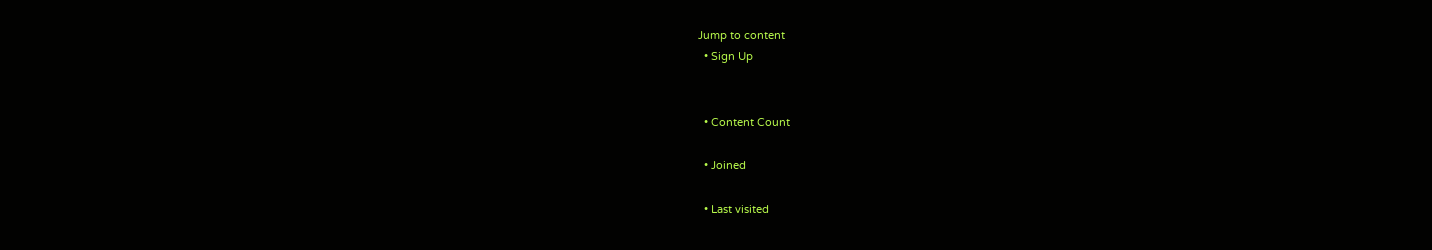Jump to content
  • Sign Up


  • Content Count

  • Joined

  • Last visited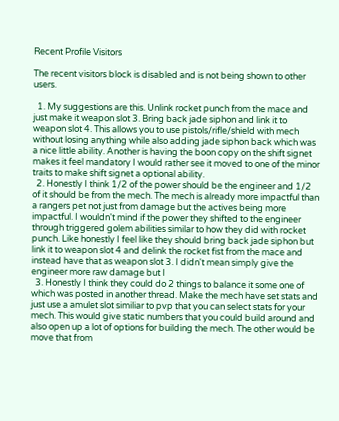Recent Profile Visitors

The recent visitors block is disabled and is not being shown to other users.

  1. My suggestions are this. Unlink rocket punch from the mace and just make it weapon slot 3. Bring back jade siphon and link it to weapon slot 4. This allows you to use pistols/rifle/shield with mech without losing anything while also adding jade siphon back which was a nice little ability. Another is having the boon copy on the shift signet makes it feel mandatory I would rather see it moved to one of the minor traits to make shift signet a optional ability.
  2. Honestly I think 1/2 of the power should be the engineer and 1/2 of it should be from the mech. The mech is already more impactful than a rangers pet not just from damage but the actives being more impactful. I wouldn't mind if the power they shifted to the engineer through triggered golem abilities similar to how they did with rocket punch. Like honestly I feel like they should bring back jade siphon but link it to weapon slot 4 and delink the rocket fist from the mace and instead have that as weapon slot 3. I didn't mean simply give the engineer more raw damage but I
  3. Honestly I think they could do 2 things to balance it some one of which was posted in another thread. Make the mech have set stats and just use a amulet slot similiar to pvp that you can select stats for your mech. This would give static numbers that you could build around and also open up a lot of options for building the mech. The other would be move that from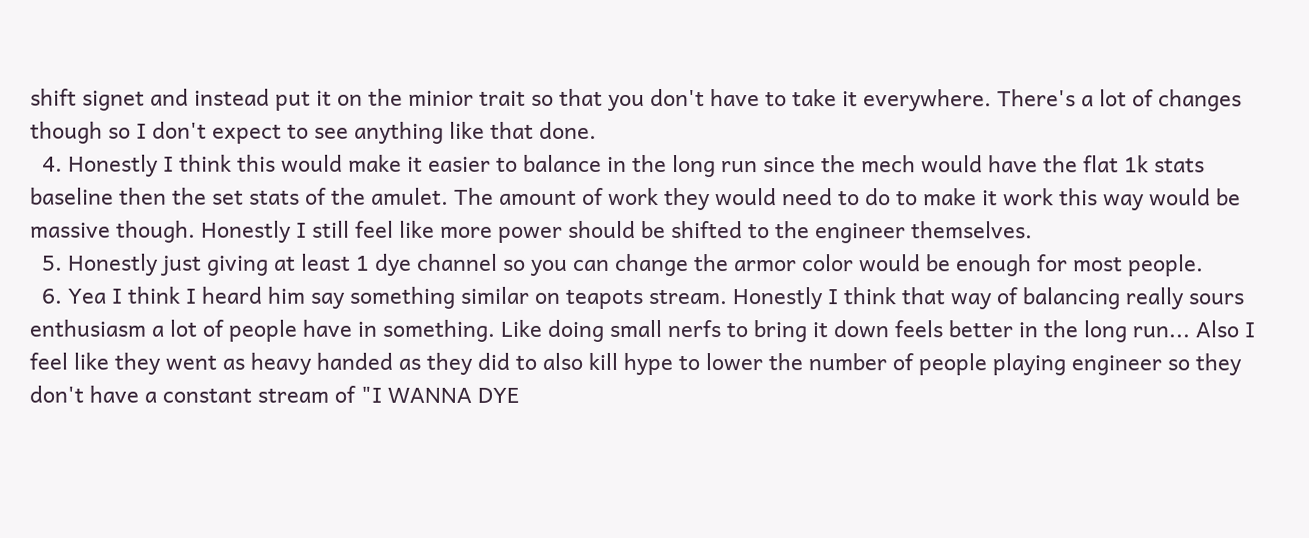shift signet and instead put it on the minior trait so that you don't have to take it everywhere. There's a lot of changes though so I don't expect to see anything like that done.
  4. Honestly I think this would make it easier to balance in the long run since the mech would have the flat 1k stats baseline then the set stats of the amulet. The amount of work they would need to do to make it work this way would be massive though. Honestly I still feel like more power should be shifted to the engineer themselves.
  5. Honestly just giving at least 1 dye channel so you can change the armor color would be enough for most people.
  6. Yea I think I heard him say something similar on teapots stream. Honestly I think that way of balancing really sours enthusiasm a lot of people have in something. Like doing small nerfs to bring it down feels better in the long run... Also I feel like they went as heavy handed as they did to also kill hype to lower the number of people playing engineer so they don't have a constant stream of "I WANNA DYE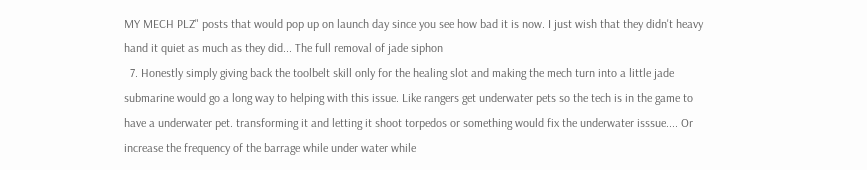MY MECH PLZ" posts that would pop up on launch day since you see how bad it is now. I just wish that they didn't heavy hand it quiet as much as they did... The full removal of jade siphon
  7. Honestly simply giving back the toolbelt skill only for the healing slot and making the mech turn into a little jade submarine would go a long way to helping with this issue. Like rangers get underwater pets so the tech is in the game to have a underwater pet. transforming it and letting it shoot torpedos or something would fix the underwater isssue.... Or increase the frequency of the barrage while under water while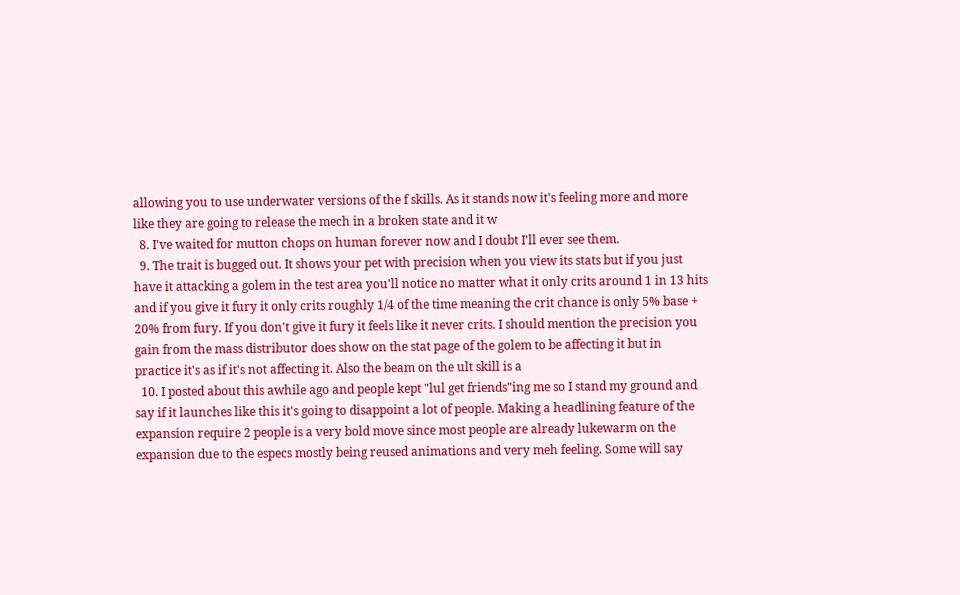allowing you to use underwater versions of the f skills. As it stands now it's feeling more and more like they are going to release the mech in a broken state and it w
  8. I've waited for mutton chops on human forever now and I doubt I'll ever see them.
  9. The trait is bugged out. It shows your pet with precision when you view its stats but if you just have it attacking a golem in the test area you'll notice no matter what it only crits around 1 in 13 hits and if you give it fury it only crits roughly 1/4 of the time meaning the crit chance is only 5% base + 20% from fury. If you don't give it fury it feels like it never crits. I should mention the precision you gain from the mass distributor does show on the stat page of the golem to be affecting it but in practice it's as if it's not affecting it. Also the beam on the ult skill is a
  10. I posted about this awhile ago and people kept "lul get friends"ing me so I stand my ground and say if it launches like this it's going to disappoint a lot of people. Making a headlining feature of the expansion require 2 people is a very bold move since most people are already lukewarm on the expansion due to the especs mostly being reused animations and very meh feeling. Some will say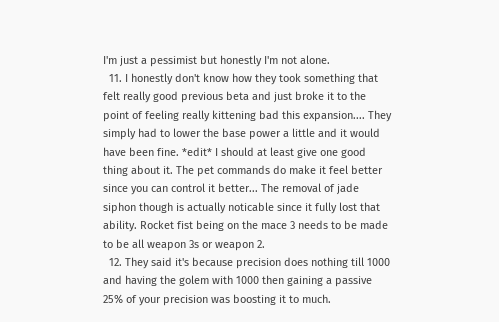I'm just a pessimist but honestly I'm not alone.
  11. I honestly don't know how they took something that felt really good previous beta and just broke it to the point of feeling really kittening bad this expansion.... They simply had to lower the base power a little and it would have been fine. *edit* I should at least give one good thing about it. The pet commands do make it feel better since you can control it better... The removal of jade siphon though is actually noticable since it fully lost that ability. Rocket fist being on the mace 3 needs to be made to be all weapon 3s or weapon 2.
  12. They said it's because precision does nothing till 1000 and having the golem with 1000 then gaining a passive 25% of your precision was boosting it to much.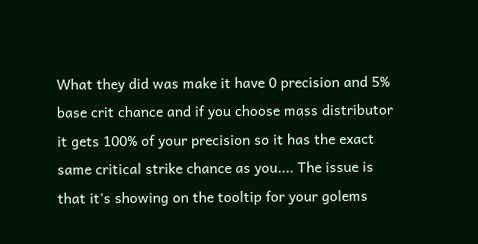What they did was make it have 0 precision and 5% base crit chance and if you choose mass distributor it gets 100% of your precision so it has the exact same critical strike chance as you.... The issue is that it's showing on the tooltip for your golems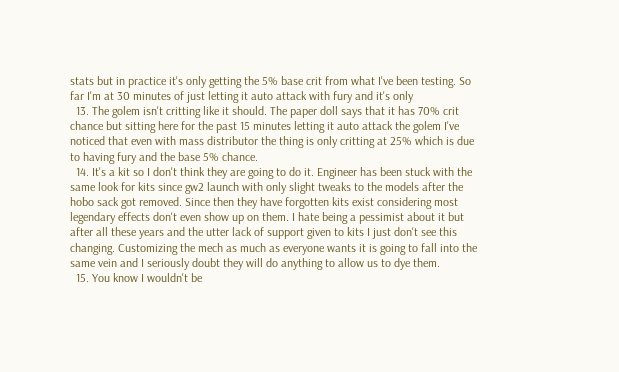stats but in practice it's only getting the 5% base crit from what I've been testing. So far I'm at 30 minutes of just letting it auto attack with fury and it's only
  13. The golem isn't critting like it should. The paper doll says that it has 70% crit chance but sitting here for the past 15 minutes letting it auto attack the golem I've noticed that even with mass distributor the thing is only critting at 25% which is due to having fury and the base 5% chance.
  14. It's a kit so I don't think they are going to do it. Engineer has been stuck with the same look for kits since gw2 launch with only slight tweaks to the models after the hobo sack got removed. Since then they have forgotten kits exist considering most legendary effects don't even show up on them. I hate being a pessimist about it but after all these years and the utter lack of support given to kits I just don't see this changing. Customizing the mech as much as everyone wants it is going to fall into the same vein and I seriously doubt they will do anything to allow us to dye them.
  15. You know I wouldn't be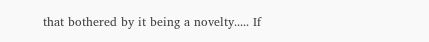that bothered by it being a novelty..... If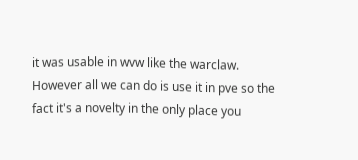it was usable in wvw like the warclaw. However all we can do is use it in pve so the fact it's a novelty in the only place you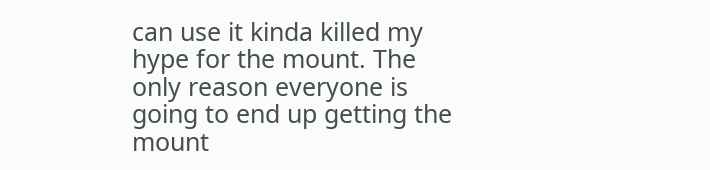can use it kinda killed my hype for the mount. The only reason everyone is going to end up getting the mount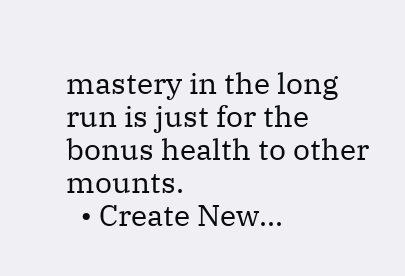mastery in the long run is just for the bonus health to other mounts.
  • Create New...